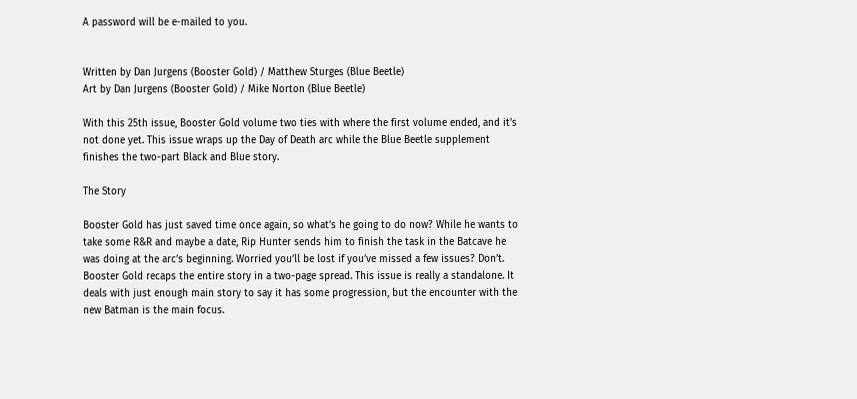A password will be e-mailed to you.


Written by Dan Jurgens (Booster Gold) / Matthew Sturges (Blue Beetle)
Art by Dan Jurgens (Booster Gold) / Mike Norton (Blue Beetle)

With this 25th issue, Booster Gold volume two ties with where the first volume ended, and it’s not done yet. This issue wraps up the Day of Death arc while the Blue Beetle supplement finishes the two-part Black and Blue story.

The Story

Booster Gold has just saved time once again, so what’s he going to do now? While he wants to take some R&R and maybe a date, Rip Hunter sends him to finish the task in the Batcave he was doing at the arc’s beginning. Worried you’ll be lost if you’ve missed a few issues? Don’t. Booster Gold recaps the entire story in a two-page spread. This issue is really a standalone. It deals with just enough main story to say it has some progression, but the encounter with the new Batman is the main focus.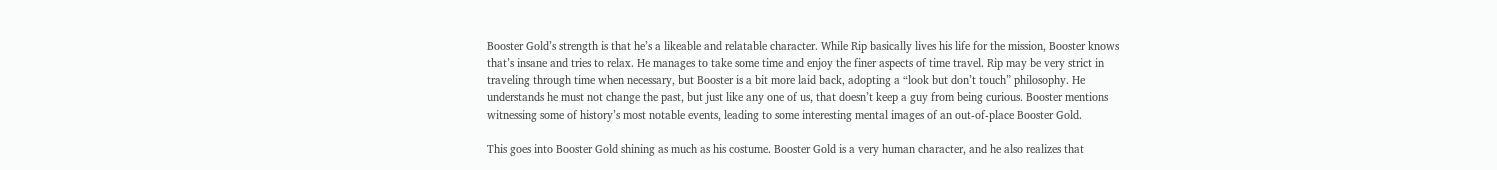Booster Gold’s strength is that he’s a likeable and relatable character. While Rip basically lives his life for the mission, Booster knows that’s insane and tries to relax. He manages to take some time and enjoy the finer aspects of time travel. Rip may be very strict in traveling through time when necessary, but Booster is a bit more laid back, adopting a “look but don’t touch” philosophy. He understands he must not change the past, but just like any one of us, that doesn’t keep a guy from being curious. Booster mentions witnessing some of history’s most notable events, leading to some interesting mental images of an out-of-place Booster Gold.

This goes into Booster Gold shining as much as his costume. Booster Gold is a very human character, and he also realizes that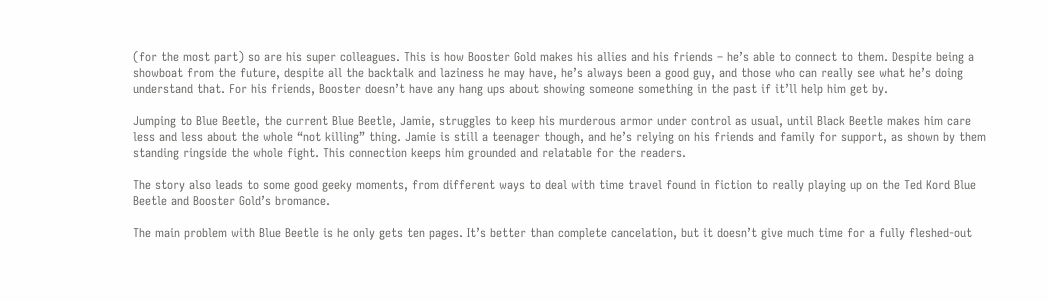(for the most part) so are his super colleagues. This is how Booster Gold makes his allies and his friends – he’s able to connect to them. Despite being a showboat from the future, despite all the backtalk and laziness he may have, he’s always been a good guy, and those who can really see what he’s doing understand that. For his friends, Booster doesn’t have any hang ups about showing someone something in the past if it’ll help him get by.

Jumping to Blue Beetle, the current Blue Beetle, Jamie, struggles to keep his murderous armor under control as usual, until Black Beetle makes him care less and less about the whole “not killing” thing. Jamie is still a teenager though, and he’s relying on his friends and family for support, as shown by them standing ringside the whole fight. This connection keeps him grounded and relatable for the readers.

The story also leads to some good geeky moments, from different ways to deal with time travel found in fiction to really playing up on the Ted Kord Blue Beetle and Booster Gold’s bromance.

The main problem with Blue Beetle is he only gets ten pages. It’s better than complete cancelation, but it doesn’t give much time for a fully fleshed-out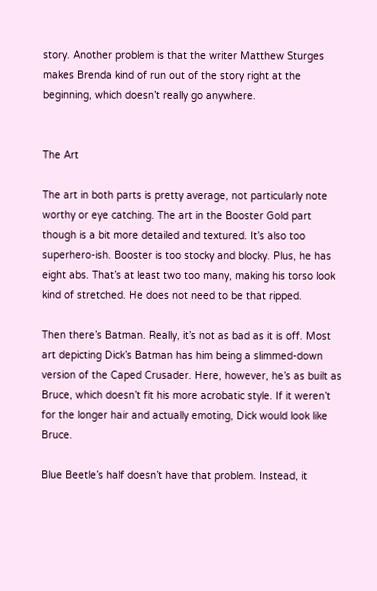story. Another problem is that the writer Matthew Sturges makes Brenda kind of run out of the story right at the beginning, which doesn’t really go anywhere.


The Art

The art in both parts is pretty average, not particularly note worthy or eye catching. The art in the Booster Gold part though is a bit more detailed and textured. It’s also too superhero-ish. Booster is too stocky and blocky. Plus, he has eight abs. That’s at least two too many, making his torso look kind of stretched. He does not need to be that ripped.

Then there’s Batman. Really, it’s not as bad as it is off. Most art depicting Dick’s Batman has him being a slimmed-down version of the Caped Crusader. Here, however, he’s as built as Bruce, which doesn’t fit his more acrobatic style. If it weren’t for the longer hair and actually emoting, Dick would look like Bruce.

Blue Beetle’s half doesn’t have that problem. Instead, it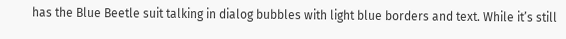has the Blue Beetle suit talking in dialog bubbles with light blue borders and text. While it’s still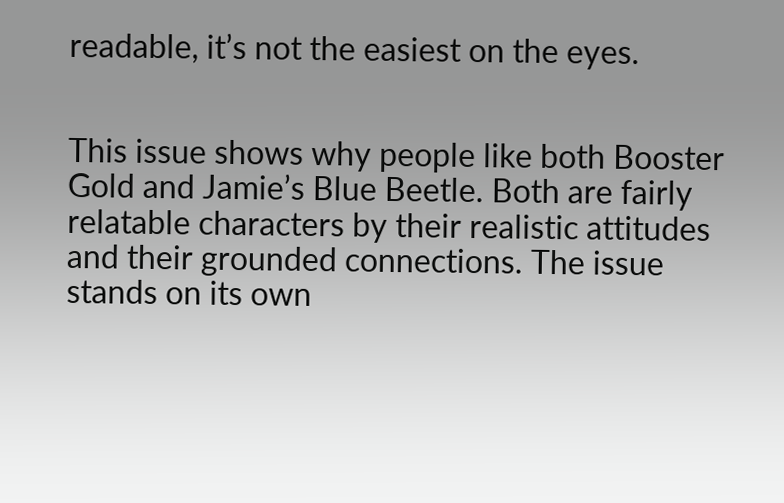readable, it’s not the easiest on the eyes.


This issue shows why people like both Booster Gold and Jamie’s Blue Beetle. Both are fairly relatable characters by their realistic attitudes and their grounded connections. The issue stands on its own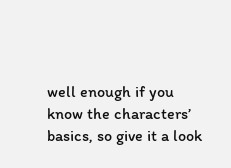well enough if you know the characters’ basics, so give it a look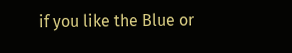if you like the Blue or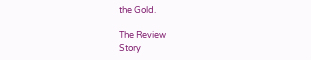the Gold.

The Review
Story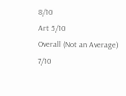8/10
Art 5/10
Overall (Not an Average) 7/10